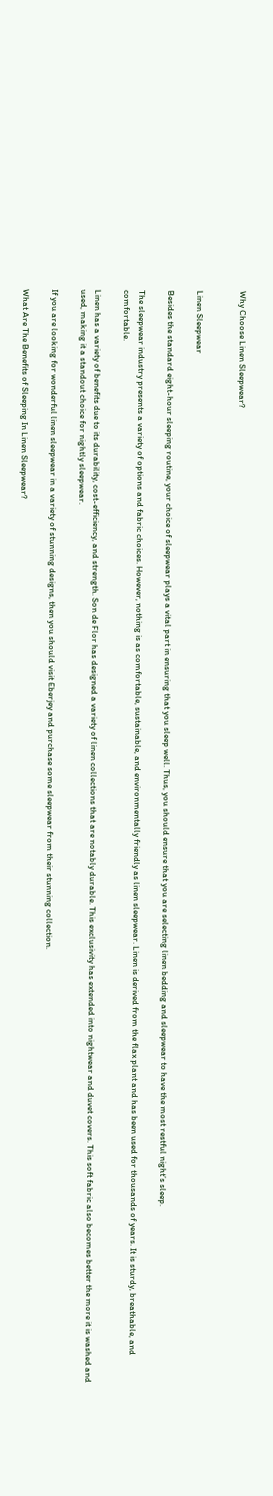Why Choose Linen Sleepwear?


Linen Sleepwear

Besides the standard eight-hour sleeping routine, your choice of sleepwear plays a vital part in ensuring that you sleep well. Thus, you should ensure that you are selecting linen bedding and sleepwear to have the most restful night’s sleep.

The sleepwear industry presents a variety of options and fabric choices. However, nothing is as comfortable, sustainable, and environmentally friendly as linen sleepwear. Linen is derived from the flax plant and has been used for thousands of years. It is sturdy, breathable, and comfortable.

Linen has a variety of benefits due to its durability, cost-efficiency, and strength. Son de Flor has designed a variety of linen collections that are notably durable. This exclusivity has extended into nightwear and duvet covers. This soft fabric also becomes better the more it is washed and used, making it a standout choice for nightly sleepwear.

If you are looking for wonderful linen sleepwear in a variety of stunning designs, then you should visit Eberjey and purchase some sleepwear from their stunning collection.

What Are The Benefits of Sleeping In Linen Sleepwear?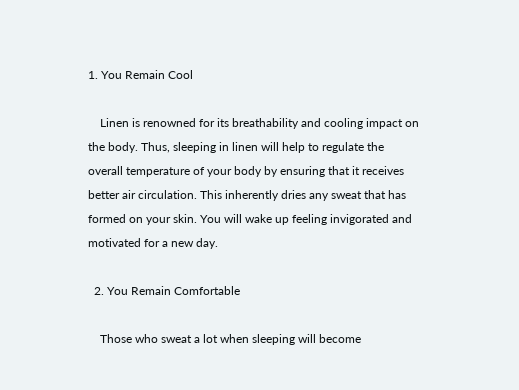1. You Remain Cool

    Linen is renowned for its breathability and cooling impact on the body. Thus, sleeping in linen will help to regulate the overall temperature of your body by ensuring that it receives better air circulation. This inherently dries any sweat that has formed on your skin. You will wake up feeling invigorated and motivated for a new day.

  2. You Remain Comfortable

    Those who sweat a lot when sleeping will become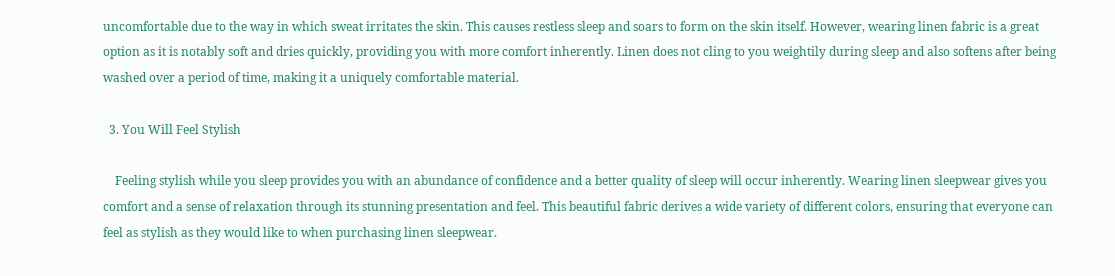uncomfortable due to the way in which sweat irritates the skin. This causes restless sleep and soars to form on the skin itself. However, wearing linen fabric is a great option as it is notably soft and dries quickly, providing you with more comfort inherently. Linen does not cling to you weightily during sleep and also softens after being washed over a period of time, making it a uniquely comfortable material.

  3. You Will Feel Stylish

    Feeling stylish while you sleep provides you with an abundance of confidence and a better quality of sleep will occur inherently. Wearing linen sleepwear gives you comfort and a sense of relaxation through its stunning presentation and feel. This beautiful fabric derives a wide variety of different colors, ensuring that everyone can feel as stylish as they would like to when purchasing linen sleepwear.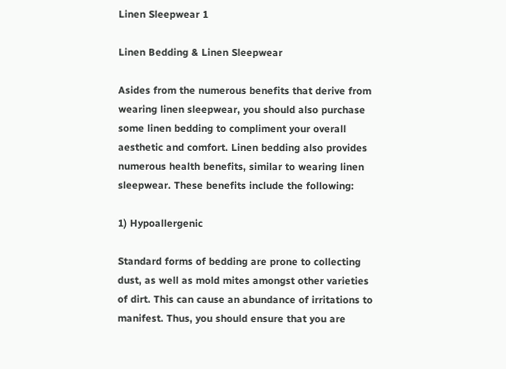Linen Sleepwear 1

Linen Bedding & Linen Sleepwear

Asides from the numerous benefits that derive from wearing linen sleepwear, you should also purchase some linen bedding to compliment your overall aesthetic and comfort. Linen bedding also provides numerous health benefits, similar to wearing linen sleepwear. These benefits include the following:

1) Hypoallergenic

Standard forms of bedding are prone to collecting dust, as well as mold mites amongst other varieties of dirt. This can cause an abundance of irritations to manifest. Thus, you should ensure that you are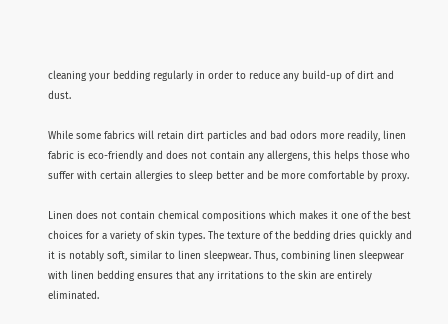cleaning your bedding regularly in order to reduce any build-up of dirt and dust.

While some fabrics will retain dirt particles and bad odors more readily, linen fabric is eco-friendly and does not contain any allergens, this helps those who suffer with certain allergies to sleep better and be more comfortable by proxy.

Linen does not contain chemical compositions which makes it one of the best choices for a variety of skin types. The texture of the bedding dries quickly and it is notably soft, similar to linen sleepwear. Thus, combining linen sleepwear with linen bedding ensures that any irritations to the skin are entirely eliminated.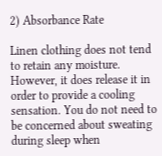2) Absorbance Rate

Linen clothing does not tend to retain any moisture. However, it does release it in order to provide a cooling sensation. You do not need to be concerned about sweating during sleep when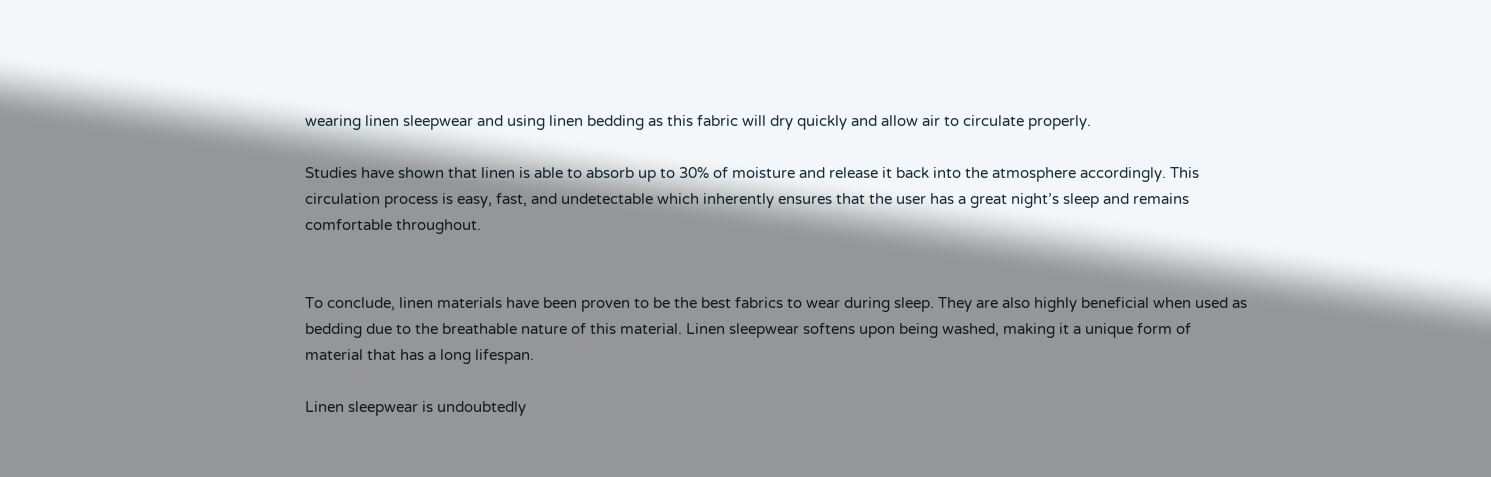wearing linen sleepwear and using linen bedding as this fabric will dry quickly and allow air to circulate properly.

Studies have shown that linen is able to absorb up to 30% of moisture and release it back into the atmosphere accordingly. This circulation process is easy, fast, and undetectable which inherently ensures that the user has a great night’s sleep and remains comfortable throughout.


To conclude, linen materials have been proven to be the best fabrics to wear during sleep. They are also highly beneficial when used as bedding due to the breathable nature of this material. Linen sleepwear softens upon being washed, making it a unique form of material that has a long lifespan.

Linen sleepwear is undoubtedly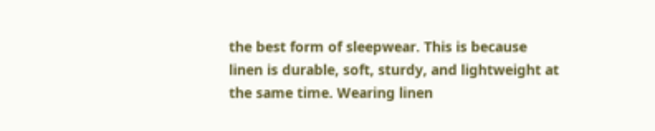the best form of sleepwear. This is because linen is durable, soft, sturdy, and lightweight at the same time. Wearing linen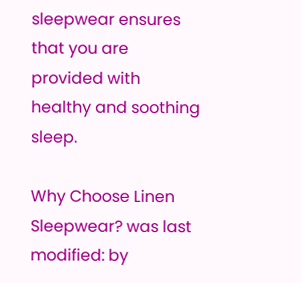sleepwear ensures that you are provided with healthy and soothing sleep.

Why Choose Linen Sleepwear? was last modified: by